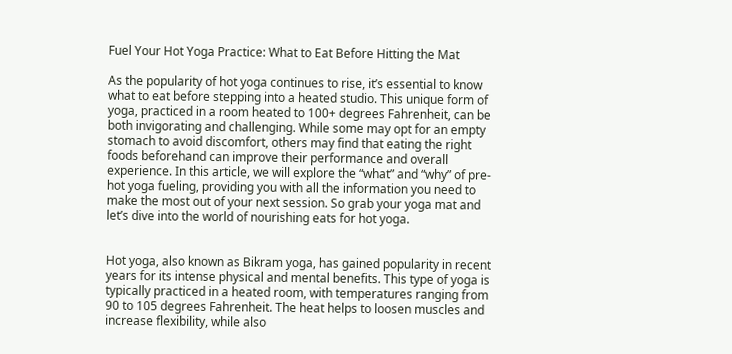Fuel Your Hot Yoga Practice: What to Eat Before Hitting the Mat

As the popularity of hot yoga continues to rise, it’s essential to know what to eat before stepping into a heated studio. This unique form of yoga, practiced in a room heated to 100+ degrees Fahrenheit, can be both invigorating and challenging. While some may opt for an empty stomach to avoid discomfort, others may find that eating the right foods beforehand can improve their performance and overall experience. In this article, we will explore the “what” and “why” of pre-hot yoga fueling, providing you with all the information you need to make the most out of your next session. So grab your yoga mat and let’s dive into the world of nourishing eats for hot yoga.


Hot yoga, also known as Bikram yoga, has gained popularity in recent years for its intense physical and mental benefits. This type of yoga is typically practiced in a heated room, with temperatures ranging from 90 to 105 degrees Fahrenheit. The heat helps to loosen muscles and increase flexibility, while also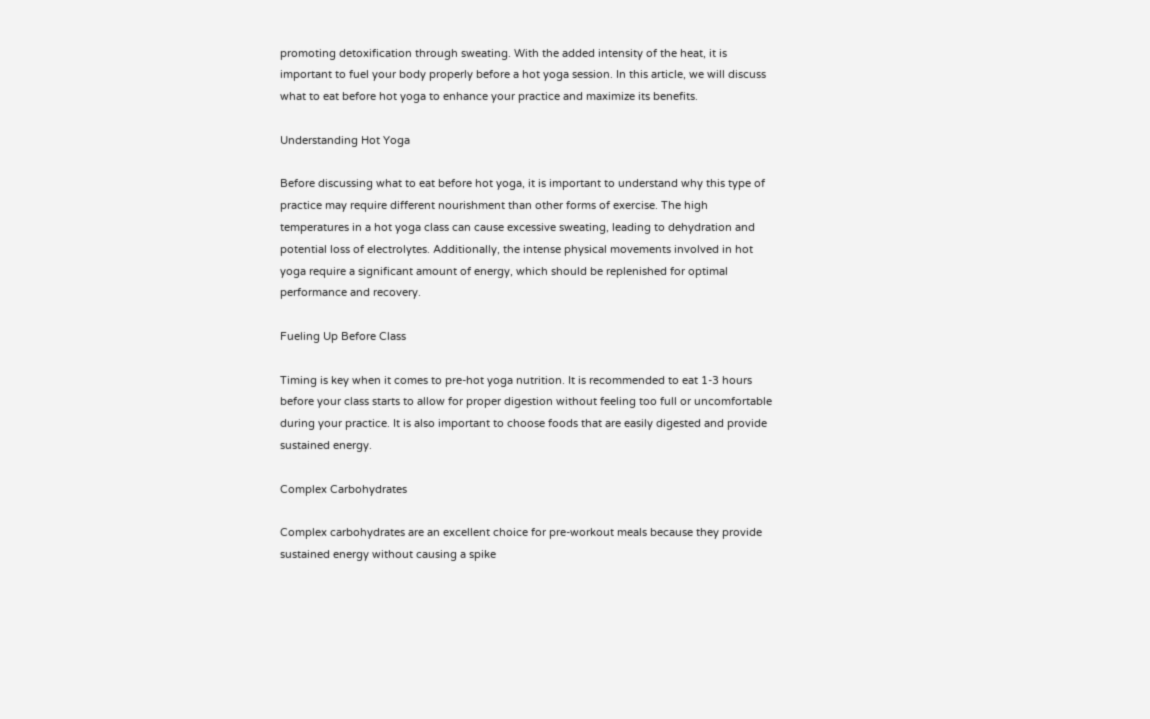promoting detoxification through sweating. With the added intensity of the heat, it is important to fuel your body properly before a hot yoga session. In this article, we will discuss what to eat before hot yoga to enhance your practice and maximize its benefits.

Understanding Hot Yoga

Before discussing what to eat before hot yoga, it is important to understand why this type of practice may require different nourishment than other forms of exercise. The high temperatures in a hot yoga class can cause excessive sweating, leading to dehydration and potential loss of electrolytes. Additionally, the intense physical movements involved in hot yoga require a significant amount of energy, which should be replenished for optimal performance and recovery.

Fueling Up Before Class

Timing is key when it comes to pre-hot yoga nutrition. It is recommended to eat 1-3 hours before your class starts to allow for proper digestion without feeling too full or uncomfortable during your practice. It is also important to choose foods that are easily digested and provide sustained energy.

Complex Carbohydrates

Complex carbohydrates are an excellent choice for pre-workout meals because they provide sustained energy without causing a spike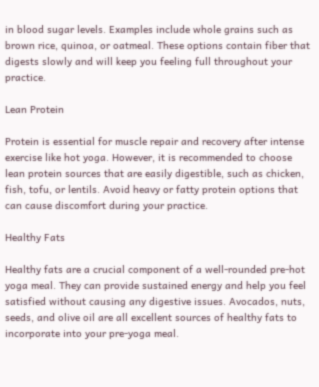in blood sugar levels. Examples include whole grains such as brown rice, quinoa, or oatmeal. These options contain fiber that digests slowly and will keep you feeling full throughout your practice.

Lean Protein

Protein is essential for muscle repair and recovery after intense exercise like hot yoga. However, it is recommended to choose lean protein sources that are easily digestible, such as chicken, fish, tofu, or lentils. Avoid heavy or fatty protein options that can cause discomfort during your practice.

Healthy Fats

Healthy fats are a crucial component of a well-rounded pre-hot yoga meal. They can provide sustained energy and help you feel satisfied without causing any digestive issues. Avocados, nuts, seeds, and olive oil are all excellent sources of healthy fats to incorporate into your pre-yoga meal.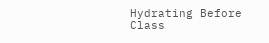Hydrating Before Class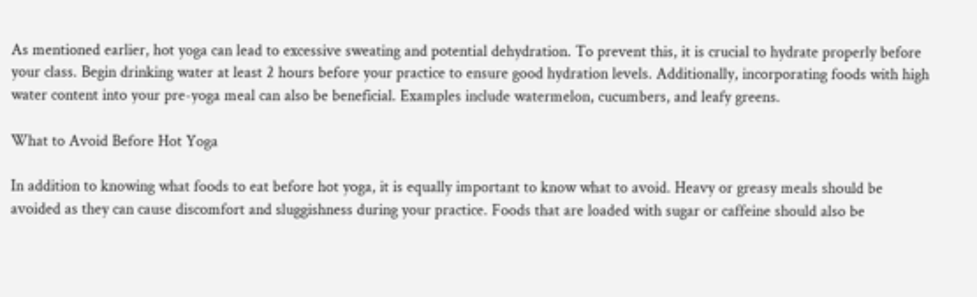As mentioned earlier, hot yoga can lead to excessive sweating and potential dehydration. To prevent this, it is crucial to hydrate properly before your class. Begin drinking water at least 2 hours before your practice to ensure good hydration levels. Additionally, incorporating foods with high water content into your pre-yoga meal can also be beneficial. Examples include watermelon, cucumbers, and leafy greens.

What to Avoid Before Hot Yoga

In addition to knowing what foods to eat before hot yoga, it is equally important to know what to avoid. Heavy or greasy meals should be avoided as they can cause discomfort and sluggishness during your practice. Foods that are loaded with sugar or caffeine should also be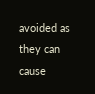avoided as they can cause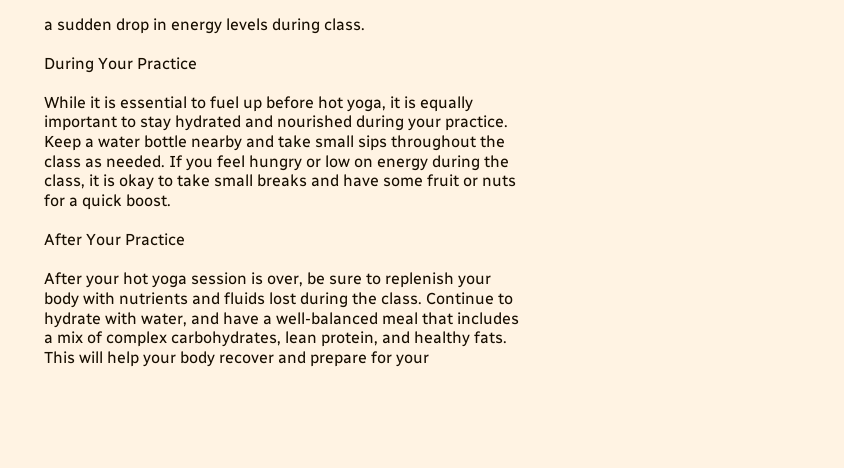a sudden drop in energy levels during class.

During Your Practice

While it is essential to fuel up before hot yoga, it is equally important to stay hydrated and nourished during your practice. Keep a water bottle nearby and take small sips throughout the class as needed. If you feel hungry or low on energy during the class, it is okay to take small breaks and have some fruit or nuts for a quick boost.

After Your Practice

After your hot yoga session is over, be sure to replenish your body with nutrients and fluids lost during the class. Continue to hydrate with water, and have a well-balanced meal that includes a mix of complex carbohydrates, lean protein, and healthy fats. This will help your body recover and prepare for your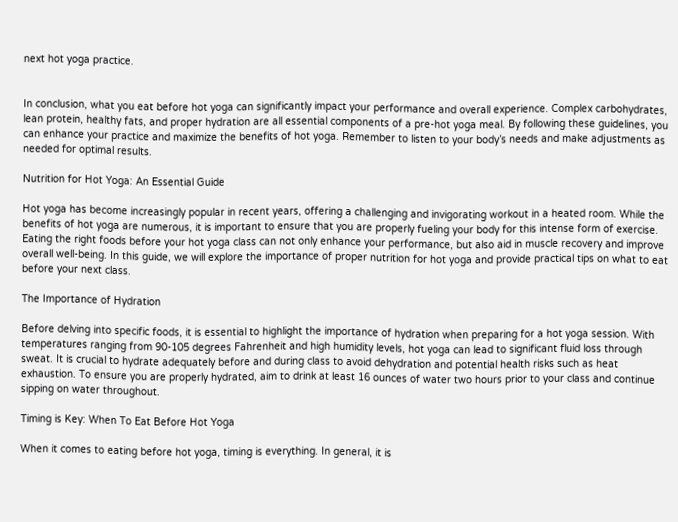next hot yoga practice.


In conclusion, what you eat before hot yoga can significantly impact your performance and overall experience. Complex carbohydrates, lean protein, healthy fats, and proper hydration are all essential components of a pre-hot yoga meal. By following these guidelines, you can enhance your practice and maximize the benefits of hot yoga. Remember to listen to your body’s needs and make adjustments as needed for optimal results.

Nutrition for Hot Yoga: An Essential Guide

Hot yoga has become increasingly popular in recent years, offering a challenging and invigorating workout in a heated room. While the benefits of hot yoga are numerous, it is important to ensure that you are properly fueling your body for this intense form of exercise. Eating the right foods before your hot yoga class can not only enhance your performance, but also aid in muscle recovery and improve overall well-being. In this guide, we will explore the importance of proper nutrition for hot yoga and provide practical tips on what to eat before your next class.

The Importance of Hydration

Before delving into specific foods, it is essential to highlight the importance of hydration when preparing for a hot yoga session. With temperatures ranging from 90-105 degrees Fahrenheit and high humidity levels, hot yoga can lead to significant fluid loss through sweat. It is crucial to hydrate adequately before and during class to avoid dehydration and potential health risks such as heat exhaustion. To ensure you are properly hydrated, aim to drink at least 16 ounces of water two hours prior to your class and continue sipping on water throughout.

Timing is Key: When To Eat Before Hot Yoga

When it comes to eating before hot yoga, timing is everything. In general, it is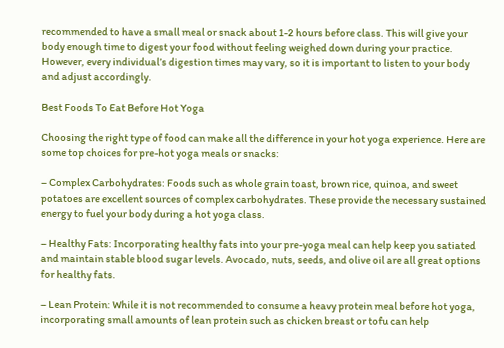recommended to have a small meal or snack about 1-2 hours before class. This will give your body enough time to digest your food without feeling weighed down during your practice. However, every individual’s digestion times may vary, so it is important to listen to your body and adjust accordingly.

Best Foods To Eat Before Hot Yoga

Choosing the right type of food can make all the difference in your hot yoga experience. Here are some top choices for pre-hot yoga meals or snacks:

– Complex Carbohydrates: Foods such as whole grain toast, brown rice, quinoa, and sweet potatoes are excellent sources of complex carbohydrates. These provide the necessary sustained energy to fuel your body during a hot yoga class.

– Healthy Fats: Incorporating healthy fats into your pre-yoga meal can help keep you satiated and maintain stable blood sugar levels. Avocado, nuts, seeds, and olive oil are all great options for healthy fats.

– Lean Protein: While it is not recommended to consume a heavy protein meal before hot yoga, incorporating small amounts of lean protein such as chicken breast or tofu can help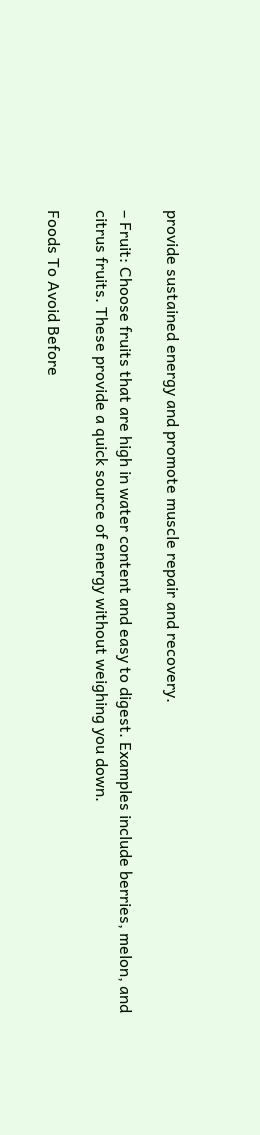provide sustained energy and promote muscle repair and recovery.

– Fruit: Choose fruits that are high in water content and easy to digest. Examples include berries, melon, and citrus fruits. These provide a quick source of energy without weighing you down.

Foods To Avoid Before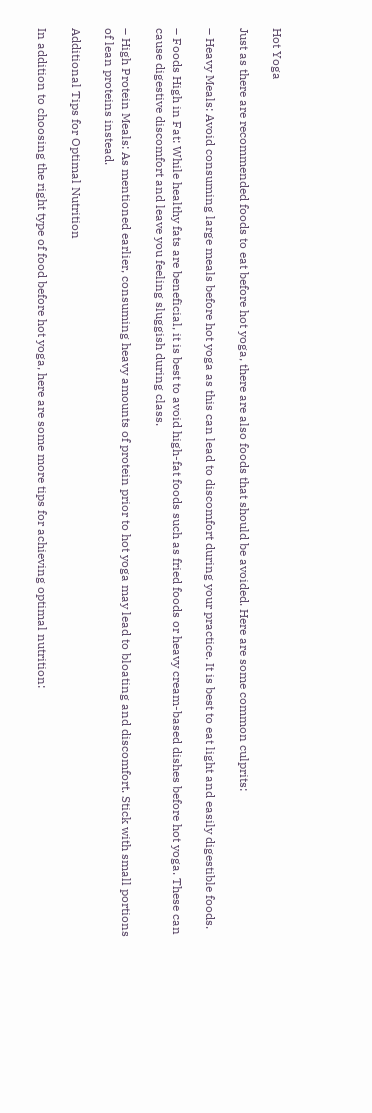Hot Yoga

Just as there are recommended foods to eat before hot yoga, there are also foods that should be avoided. Here are some common culprits:

– Heavy Meals: Avoid consuming large meals before hot yoga as this can lead to discomfort during your practice. It is best to eat light and easily digestible foods.

– Foods High in Fat: While healthy fats are beneficial, it is best to avoid high-fat foods such as fried foods or heavy cream-based dishes before hot yoga. These can cause digestive discomfort and leave you feeling sluggish during class.

– High Protein Meals: As mentioned earlier, consuming heavy amounts of protein prior to hot yoga may lead to bloating and discomfort. Stick with small portions of lean proteins instead.

Additional Tips for Optimal Nutrition

In addition to choosing the right type of food before hot yoga, here are some more tips for achieving optimal nutrition: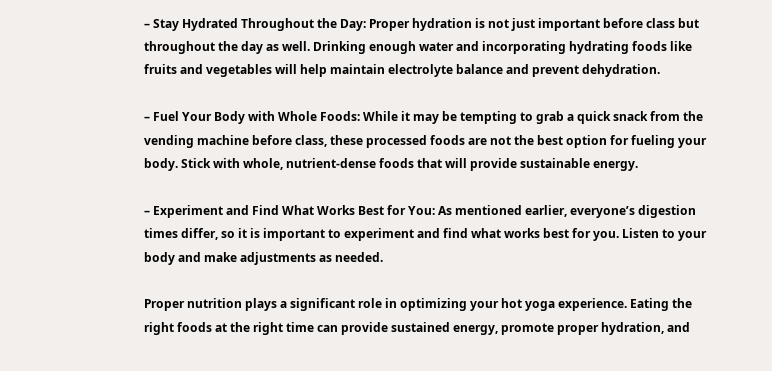– Stay Hydrated Throughout the Day: Proper hydration is not just important before class but throughout the day as well. Drinking enough water and incorporating hydrating foods like fruits and vegetables will help maintain electrolyte balance and prevent dehydration.

– Fuel Your Body with Whole Foods: While it may be tempting to grab a quick snack from the vending machine before class, these processed foods are not the best option for fueling your body. Stick with whole, nutrient-dense foods that will provide sustainable energy.

– Experiment and Find What Works Best for You: As mentioned earlier, everyone’s digestion times differ, so it is important to experiment and find what works best for you. Listen to your body and make adjustments as needed.

Proper nutrition plays a significant role in optimizing your hot yoga experience. Eating the right foods at the right time can provide sustained energy, promote proper hydration, and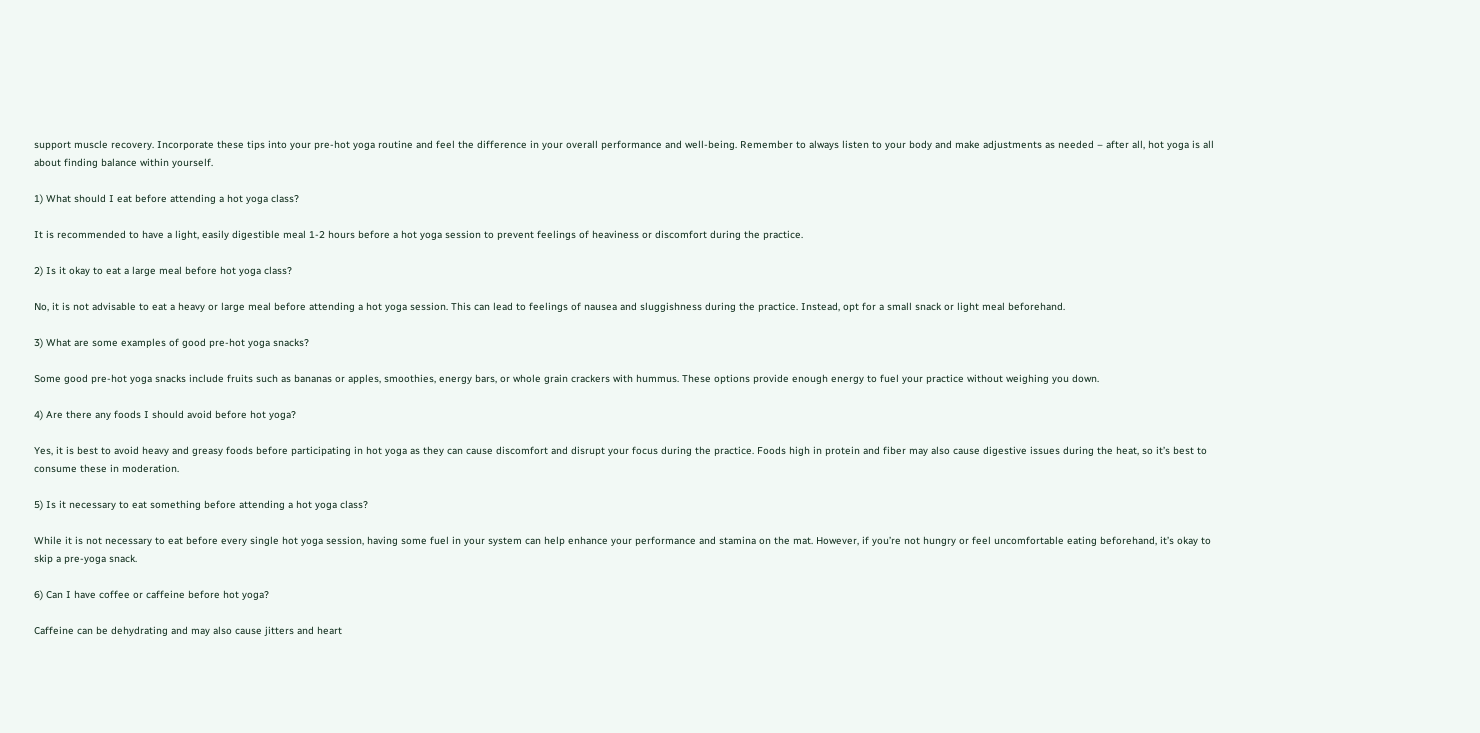support muscle recovery. Incorporate these tips into your pre-hot yoga routine and feel the difference in your overall performance and well-being. Remember to always listen to your body and make adjustments as needed – after all, hot yoga is all about finding balance within yourself.

1) What should I eat before attending a hot yoga class?

It is recommended to have a light, easily digestible meal 1-2 hours before a hot yoga session to prevent feelings of heaviness or discomfort during the practice.

2) Is it okay to eat a large meal before hot yoga class?

No, it is not advisable to eat a heavy or large meal before attending a hot yoga session. This can lead to feelings of nausea and sluggishness during the practice. Instead, opt for a small snack or light meal beforehand.

3) What are some examples of good pre-hot yoga snacks?

Some good pre-hot yoga snacks include fruits such as bananas or apples, smoothies, energy bars, or whole grain crackers with hummus. These options provide enough energy to fuel your practice without weighing you down.

4) Are there any foods I should avoid before hot yoga?

Yes, it is best to avoid heavy and greasy foods before participating in hot yoga as they can cause discomfort and disrupt your focus during the practice. Foods high in protein and fiber may also cause digestive issues during the heat, so it’s best to consume these in moderation.

5) Is it necessary to eat something before attending a hot yoga class?

While it is not necessary to eat before every single hot yoga session, having some fuel in your system can help enhance your performance and stamina on the mat. However, if you’re not hungry or feel uncomfortable eating beforehand, it’s okay to skip a pre-yoga snack.

6) Can I have coffee or caffeine before hot yoga?

Caffeine can be dehydrating and may also cause jitters and heart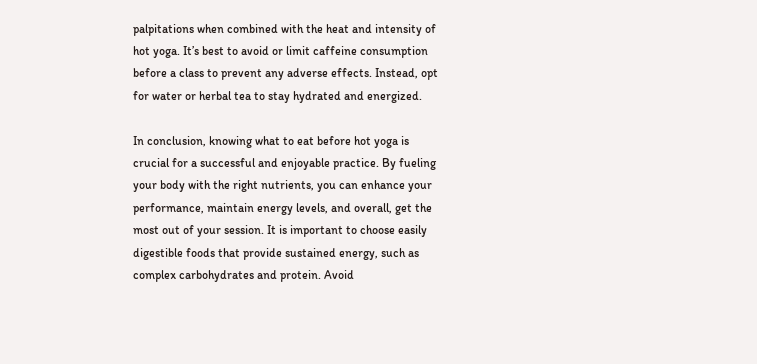palpitations when combined with the heat and intensity of hot yoga. It’s best to avoid or limit caffeine consumption before a class to prevent any adverse effects. Instead, opt for water or herbal tea to stay hydrated and energized.

In conclusion, knowing what to eat before hot yoga is crucial for a successful and enjoyable practice. By fueling your body with the right nutrients, you can enhance your performance, maintain energy levels, and overall, get the most out of your session. It is important to choose easily digestible foods that provide sustained energy, such as complex carbohydrates and protein. Avoid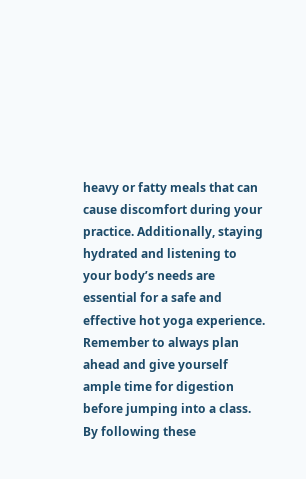heavy or fatty meals that can cause discomfort during your practice. Additionally, staying hydrated and listening to your body’s needs are essential for a safe and effective hot yoga experience. Remember to always plan ahead and give yourself ample time for digestion before jumping into a class. By following these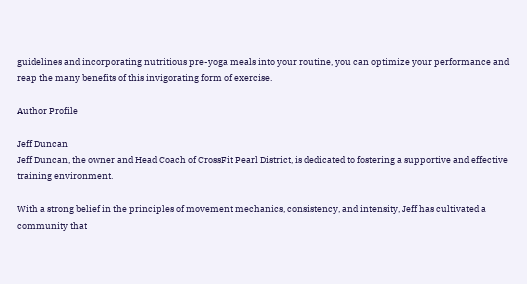guidelines and incorporating nutritious pre-yoga meals into your routine, you can optimize your performance and reap the many benefits of this invigorating form of exercise.

Author Profile

Jeff Duncan
Jeff Duncan, the owner and Head Coach of CrossFit Pearl District, is dedicated to fostering a supportive and effective training environment.

With a strong belief in the principles of movement mechanics, consistency, and intensity, Jeff has cultivated a community that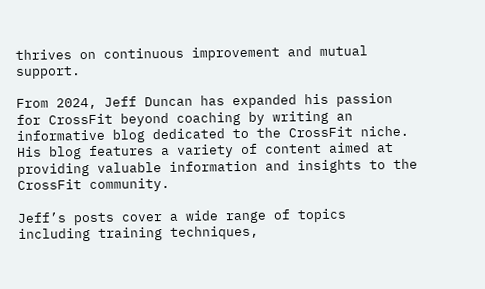thrives on continuous improvement and mutual support.

From 2024, Jeff Duncan has expanded his passion for CrossFit beyond coaching by writing an informative blog dedicated to the CrossFit niche. His blog features a variety of content aimed at providing valuable information and insights to the CrossFit community.

Jeff’s posts cover a wide range of topics including training techniques,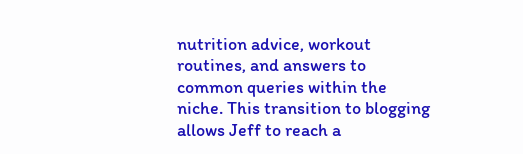nutrition advice, workout routines, and answers to common queries within the niche. This transition to blogging allows Jeff to reach a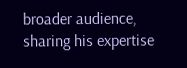broader audience, sharing his expertise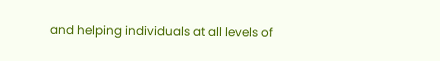and helping individuals at all levels of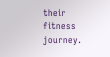their fitness journey.